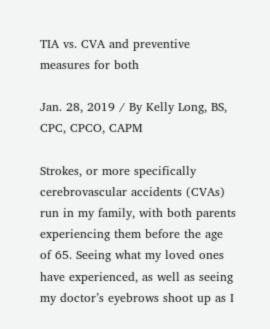TIA vs. CVA and preventive measures for both

Jan. 28, 2019 / By Kelly Long, BS, CPC, CPCO, CAPM

Strokes, or more specifically cerebrovascular accidents (CVAs) run in my family, with both parents experiencing them before the age of 65. Seeing what my loved ones have experienced, as well as seeing my doctor’s eyebrows shoot up as I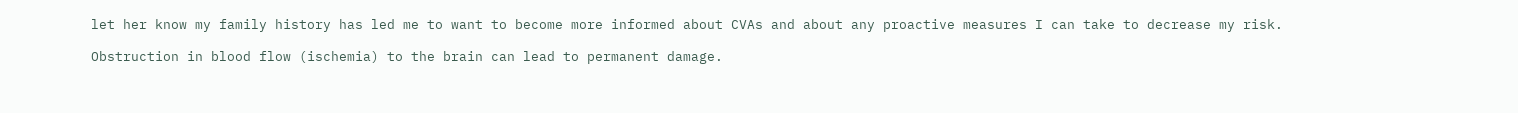let her know my family history has led me to want to become more informed about CVAs and about any proactive measures I can take to decrease my risk.

Obstruction in blood flow (ischemia) to the brain can lead to permanent damage.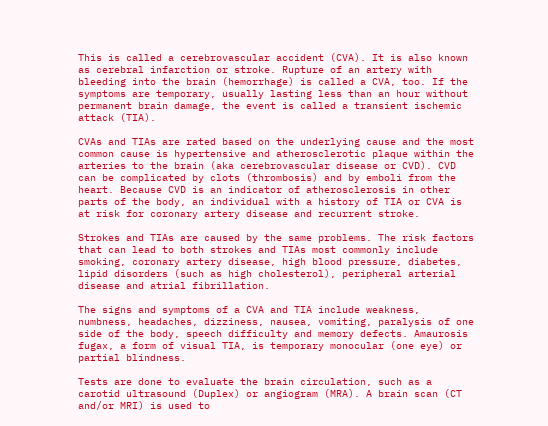This is called a cerebrovascular accident (CVA). It is also known as cerebral infarction or stroke. Rupture of an artery with bleeding into the brain (hemorrhage) is called a CVA, too. If the symptoms are temporary, usually lasting less than an hour without permanent brain damage, the event is called a transient ischemic attack (TIA).

CVAs and TIAs are rated based on the underlying cause and the most common cause is hypertensive and atherosclerotic plaque within the arteries to the brain (aka cerebrovascular disease or CVD). CVD can be complicated by clots (thrombosis) and by emboli from the heart. Because CVD is an indicator of atherosclerosis in other parts of the body, an individual with a history of TIA or CVA is at risk for coronary artery disease and recurrent stroke.

Strokes and TIAs are caused by the same problems. The risk factors that can lead to both strokes and TIAs most commonly include smoking, coronary artery disease, high blood pressure, diabetes, lipid disorders (such as high cholesterol), peripheral arterial disease and atrial fibrillation.

The signs and symptoms of a CVA and TIA include weakness, numbness, headaches, dizziness, nausea, vomiting, paralysis of one side of the body, speech difficulty and memory defects. Amaurosis fugax, a form of visual TIA, is temporary monocular (one eye) or partial blindness.

Tests are done to evaluate the brain circulation, such as a carotid ultrasound (Duplex) or angiogram (MRA). A brain scan (CT and/or MRI) is used to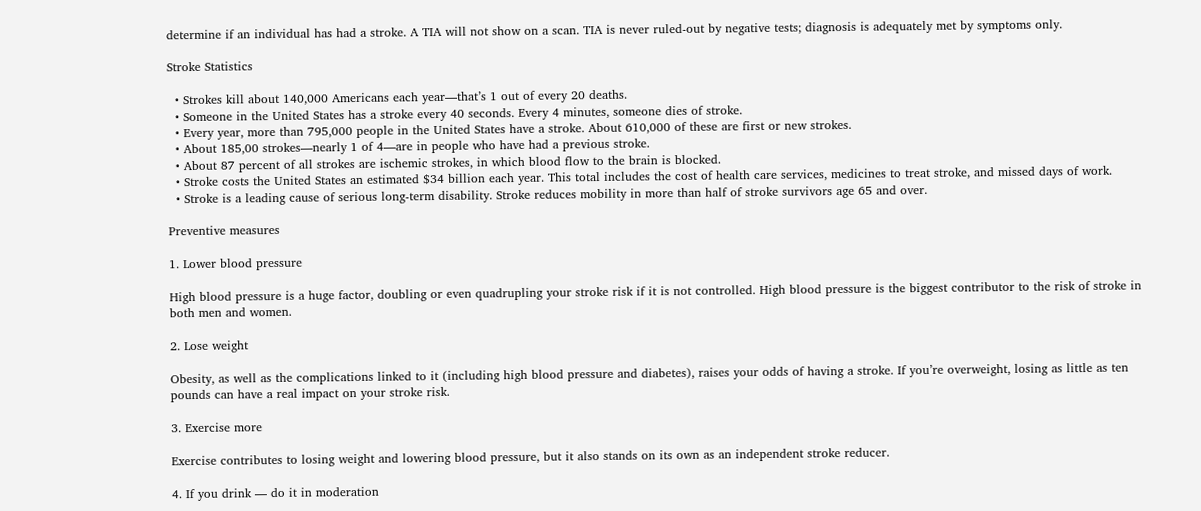determine if an individual has had a stroke. A TIA will not show on a scan. TIA is never ruled-out by negative tests; diagnosis is adequately met by symptoms only.

Stroke Statistics

  • Strokes kill about 140,000 Americans each year—that’s 1 out of every 20 deaths.
  • Someone in the United States has a stroke every 40 seconds. Every 4 minutes, someone dies of stroke.
  • Every year, more than 795,000 people in the United States have a stroke. About 610,000 of these are first or new strokes.
  • About 185,00 strokes—nearly 1 of 4—are in people who have had a previous stroke.
  • About 87 percent of all strokes are ischemic strokes, in which blood flow to the brain is blocked.
  • Stroke costs the United States an estimated $34 billion each year. This total includes the cost of health care services, medicines to treat stroke, and missed days of work.
  • Stroke is a leading cause of serious long-term disability. Stroke reduces mobility in more than half of stroke survivors age 65 and over.

Preventive measures

1. Lower blood pressure

High blood pressure is a huge factor, doubling or even quadrupling your stroke risk if it is not controlled. High blood pressure is the biggest contributor to the risk of stroke in both men and women.

2. Lose weight

Obesity, as well as the complications linked to it (including high blood pressure and diabetes), raises your odds of having a stroke. If you’re overweight, losing as little as ten pounds can have a real impact on your stroke risk.

3. Exercise more

Exercise contributes to losing weight and lowering blood pressure, but it also stands on its own as an independent stroke reducer.

4. If you drink — do it in moderation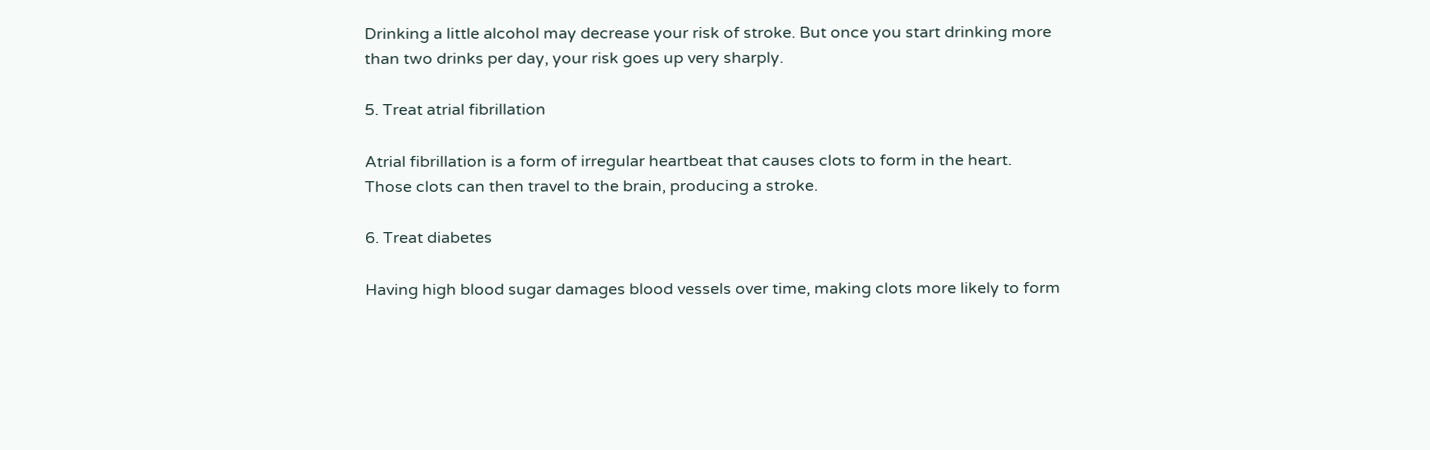Drinking a little alcohol may decrease your risk of stroke. But once you start drinking more than two drinks per day, your risk goes up very sharply.

5. Treat atrial fibrillation

Atrial fibrillation is a form of irregular heartbeat that causes clots to form in the heart. Those clots can then travel to the brain, producing a stroke.

6. Treat diabetes

Having high blood sugar damages blood vessels over time, making clots more likely to form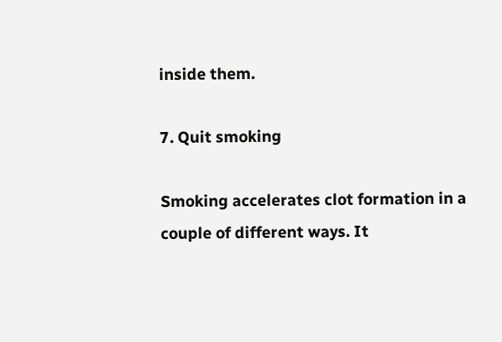inside them.

7. Quit smoking

Smoking accelerates clot formation in a couple of different ways. It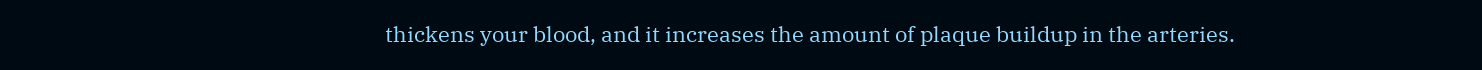thickens your blood, and it increases the amount of plaque buildup in the arteries.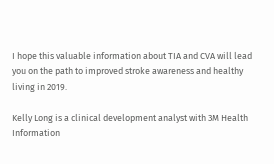I hope this valuable information about TIA and CVA will lead you on the path to improved stroke awareness and healthy living in 2019.

Kelly Long is a clinical development analyst with 3M Health Information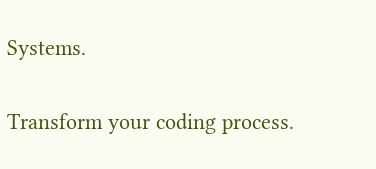Systems.

Transform your coding process.